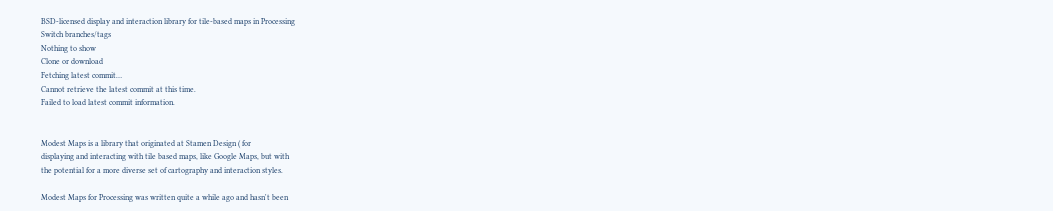BSD-licensed display and interaction library for tile-based maps in Processing
Switch branches/tags
Nothing to show
Clone or download
Fetching latest commit…
Cannot retrieve the latest commit at this time.
Failed to load latest commit information.


Modest Maps is a library that originated at Stamen Design ( for
displaying and interacting with tile based maps, like Google Maps, but with
the potential for a more diverse set of cartography and interaction styles.

Modest Maps for Processing was written quite a while ago and hasn't been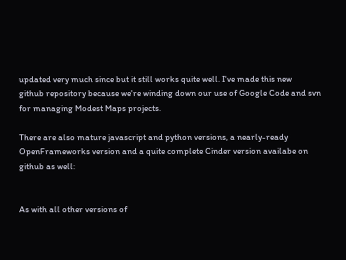updated very much since but it still works quite well. I've made this new
github repository because we're winding down our use of Google Code and svn
for managing Modest Maps projects.

There are also mature javascript and python versions, a nearly-ready
OpenFrameworks version and a quite complete Cinder version availabe on
github as well:


As with all other versions of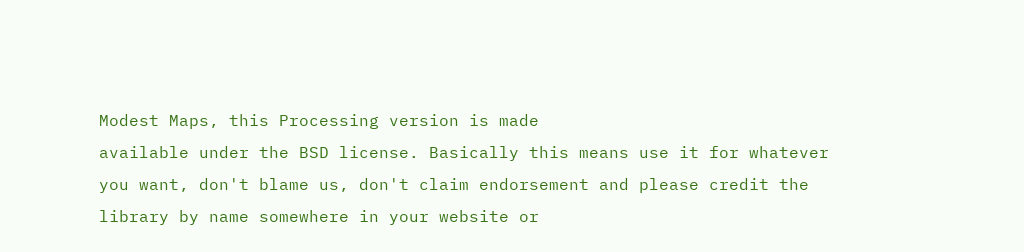Modest Maps, this Processing version is made
available under the BSD license. Basically this means use it for whatever
you want, don't blame us, don't claim endorsement and please credit the
library by name somewhere in your website or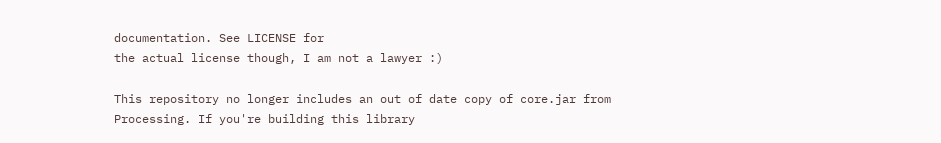documentation. See LICENSE for
the actual license though, I am not a lawyer :)

This repository no longer includes an out of date copy of core.jar from
Processing. If you're building this library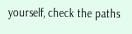yourself, check the paths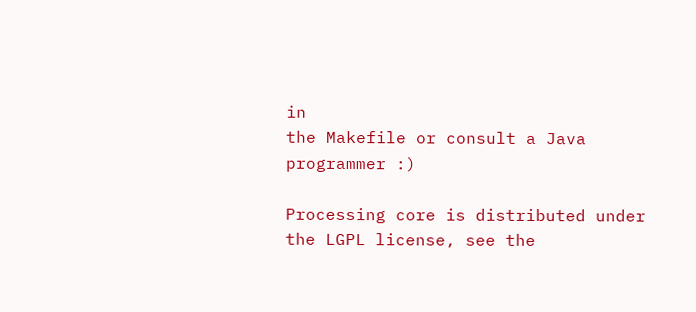in
the Makefile or consult a Java programmer :)

Processing core is distributed under the LGPL license, see the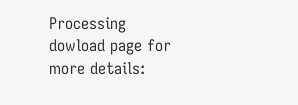Processing
dowload page for more details: